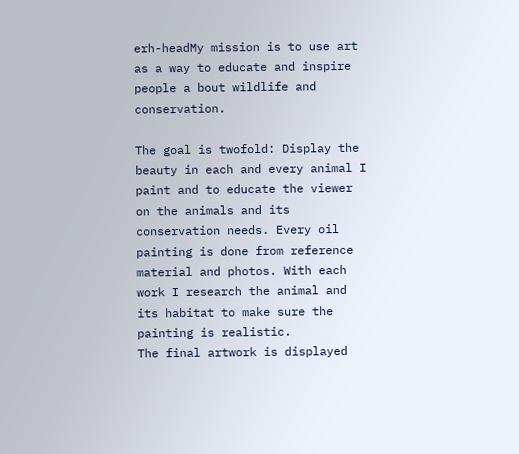erh-headMy mission is to use art as a way to educate and inspire people a bout wildlife and conservation.

The goal is twofold: Display the beauty in each and every animal I paint and to educate the viewer on the animals and its conservation needs. Every oil painting is done from reference material and photos. With each work I research the animal and its habitat to make sure the painting is realistic.
The final artwork is displayed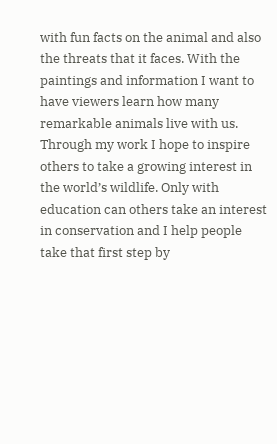with fun facts on the animal and also the threats that it faces. With the paintings and information I want to have viewers learn how many remarkable animals live with us. Through my work I hope to inspire others to take a growing interest in the world’s wildlife. Only with education can others take an interest in conservation and I help people take that first step by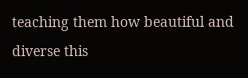teaching them how beautiful and diverse this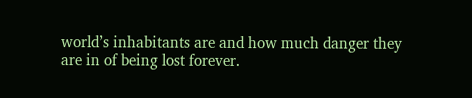world’s inhabitants are and how much danger they are in of being lost forever.